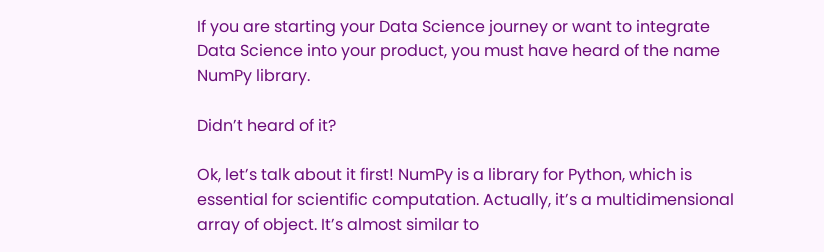If you are starting your Data Science journey or want to integrate Data Science into your product, you must have heard of the name NumPy library.

Didn’t heard of it?

Ok, let’s talk about it first! NumPy is a library for Python, which is essential for scientific computation. Actually, it’s a multidimensional array of object. It’s almost similar to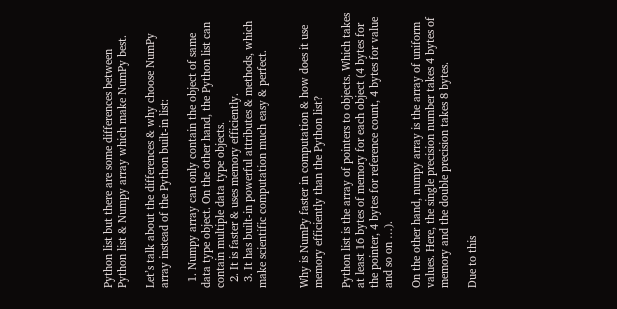Python list but there are some differences between Python list & Numpy array which make NumPy best.

Let’s talk about the differences & why choose NumPy array instead of the Python built-in list:

  1. Numpy array can only contain the object of same data type object. On the other hand, the Python list can contain multiple data type objects.
  2. It is faster & uses memory efficiently.
  3. It has built-in powerful attributes & methods, which make scientific computation much easy & perfect.


Why is NumPy faster in computation & how does it use memory efficiently than the Python list?

Python list is the array of pointers to objects. Which takes at least 16 bytes of memory for each object (4 bytes for the pointer, 4 bytes for reference count, 4 bytes for value and so on …).

On the other hand, numpy array is the array of uniform values. Here, the single precision number takes 4 bytes of memory and the double precision takes 8 bytes.

Due to this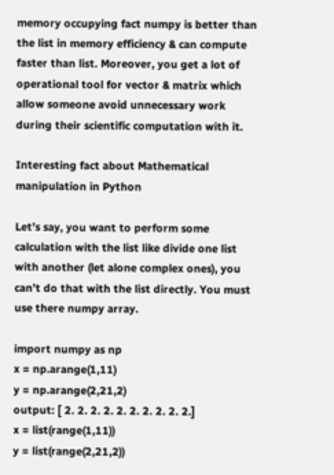memory occupying fact numpy is better than the list in memory efficiency & can compute faster than list. Moreover, you get a lot of operational tool for vector & matrix which allow someone avoid unnecessary work during their scientific computation with it.

Interesting fact about Mathematical manipulation in Python

Let’s say, you want to perform some calculation with the list like divide one list with another (let alone complex ones), you can’t do that with the list directly. You must use there numpy array.

import numpy as np
x = np.arange(1,11)
y = np.arange(2,21,2)
output: [ 2. 2. 2. 2. 2. 2. 2. 2. 2. 2.]
x = list(range(1,11))
y = list(range(2,21,2))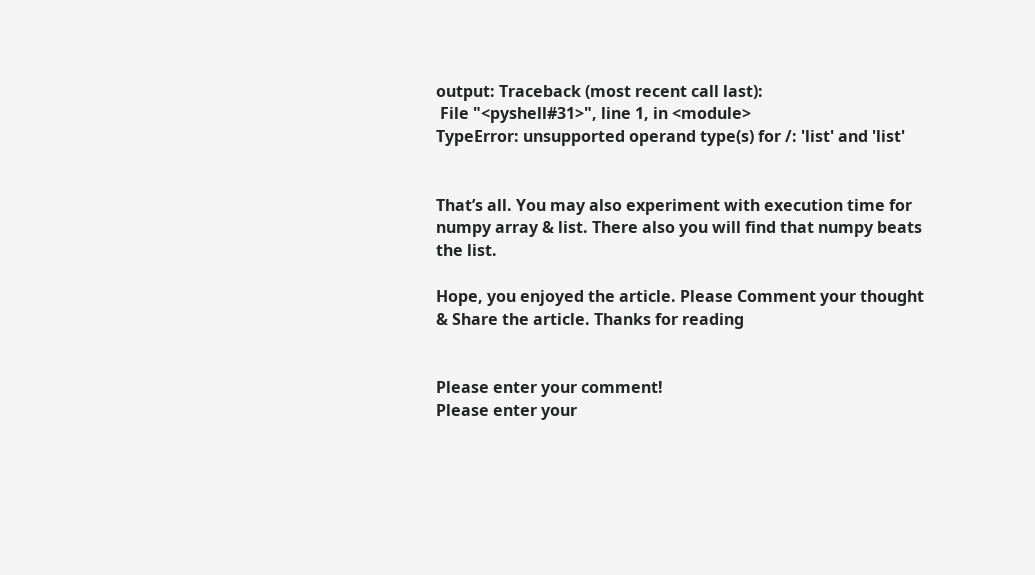output: Traceback (most recent call last):
 File "<pyshell#31>", line 1, in <module>
TypeError: unsupported operand type(s) for /: 'list' and 'list'


That’s all. You may also experiment with execution time for numpy array & list. There also you will find that numpy beats the list.

Hope, you enjoyed the article. Please Comment your thought & Share the article. Thanks for reading


Please enter your comment!
Please enter your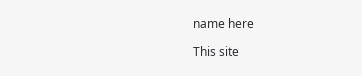name here

This site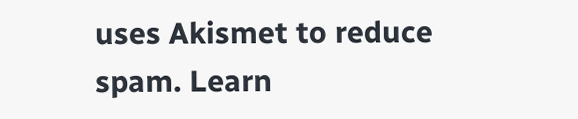uses Akismet to reduce spam. Learn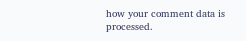how your comment data is processed.